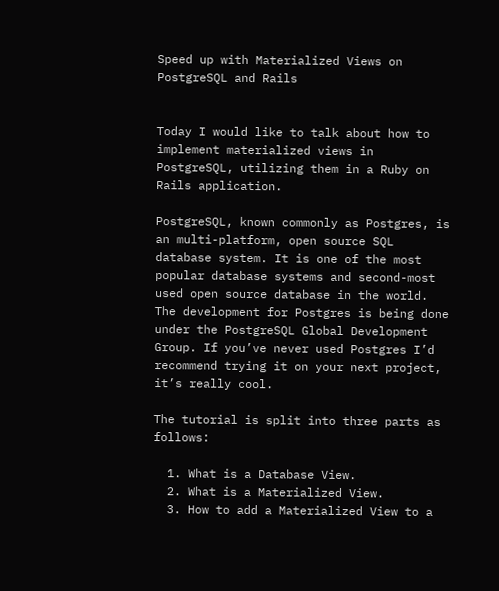Speed up with Materialized Views on PostgreSQL and Rails


Today I would like to talk about how to implement materialized views in PostgreSQL, utilizing them in a Ruby on Rails application.

PostgreSQL, known commonly as Postgres, is an multi-platform, open source SQL database system. It is one of the most popular database systems and second-most used open source database in the world. The development for Postgres is being done under the PostgreSQL Global Development Group. If you’ve never used Postgres I’d recommend trying it on your next project, it’s really cool.

The tutorial is split into three parts as follows:

  1. What is a Database View.
  2. What is a Materialized View.
  3. How to add a Materialized View to a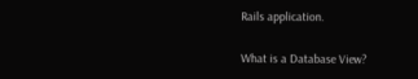Rails application.

What is a Database View?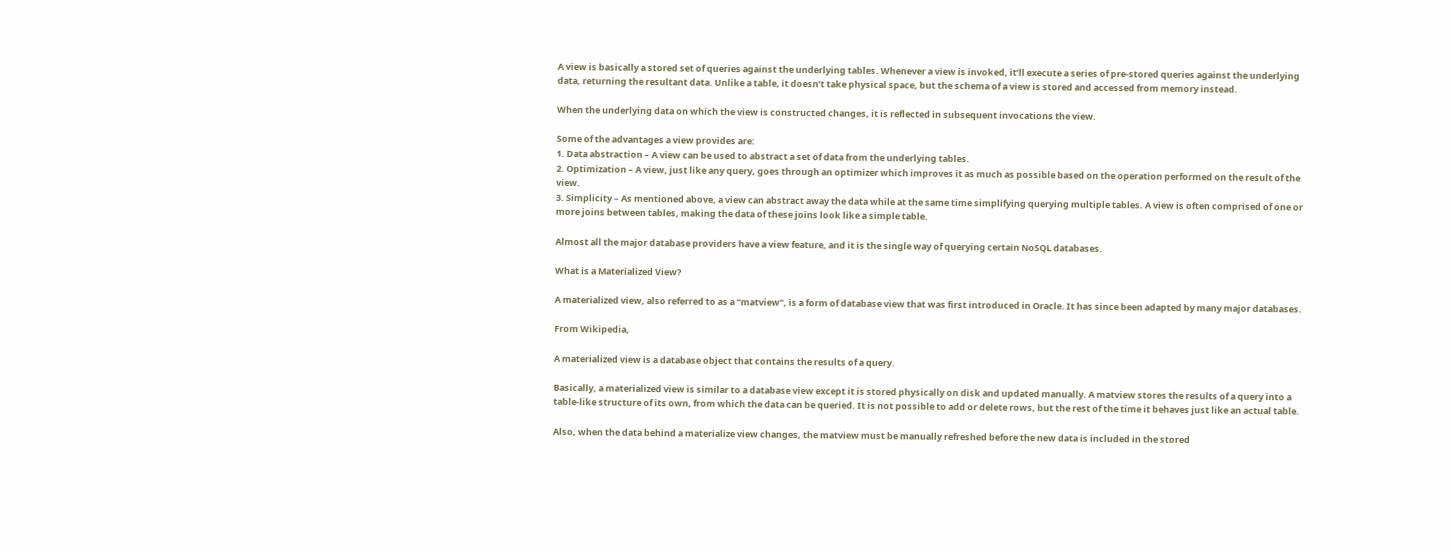A view is basically a stored set of queries against the underlying tables. Whenever a view is invoked, it’ll execute a series of pre-stored queries against the underlying data, returning the resultant data. Unlike a table, it doesn’t take physical space, but the schema of a view is stored and accessed from memory instead.

When the underlying data on which the view is constructed changes, it is reflected in subsequent invocations the view.

Some of the advantages a view provides are:
1. Data abstraction – A view can be used to abstract a set of data from the underlying tables.
2. Optimization – A view, just like any query, goes through an optimizer which improves it as much as possible based on the operation performed on the result of the view.
3. Simplicity – As mentioned above, a view can abstract away the data while at the same time simplifying querying multiple tables. A view is often comprised of one or more joins between tables, making the data of these joins look like a simple table.

Almost all the major database providers have a view feature, and it is the single way of querying certain NoSQL databases.

What is a Materialized View?

A materialized view, also referred to as a “matview”, is a form of database view that was first introduced in Oracle. It has since been adapted by many major databases.

From Wikipedia,

A materialized view is a database object that contains the results of a query.

Basically, a materialized view is similar to a database view except it is stored physically on disk and updated manually. A matview stores the results of a query into a table-like structure of its own, from which the data can be queried. It is not possible to add or delete rows, but the rest of the time it behaves just like an actual table.

Also, when the data behind a materialize view changes, the matview must be manually refreshed before the new data is included in the stored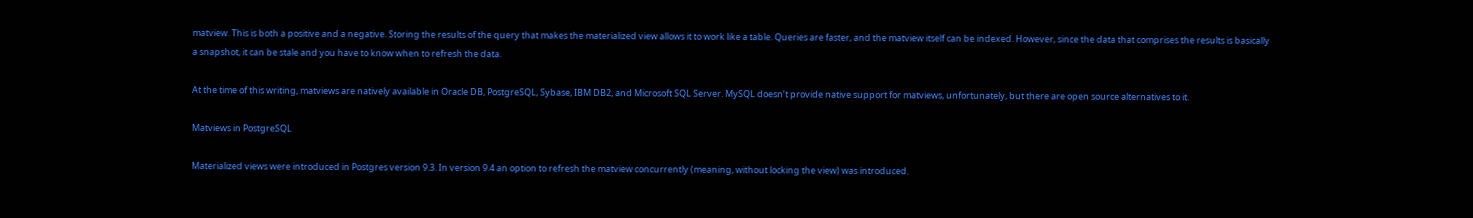matview. This is both a positive and a negative. Storing the results of the query that makes the materialized view allows it to work like a table. Queries are faster, and the matview itself can be indexed. However, since the data that comprises the results is basically a snapshot, it can be stale and you have to know when to refresh the data.

At the time of this writing, matviews are natively available in Oracle DB, PostgreSQL, Sybase, IBM DB2, and Microsoft SQL Server. MySQL doesn’t provide native support for matviews, unfortunately, but there are open source alternatives to it.

Matviews in PostgreSQL

Materialized views were introduced in Postgres version 9.3. In version 9.4 an option to refresh the matview concurrently (meaning, without locking the view) was introduced.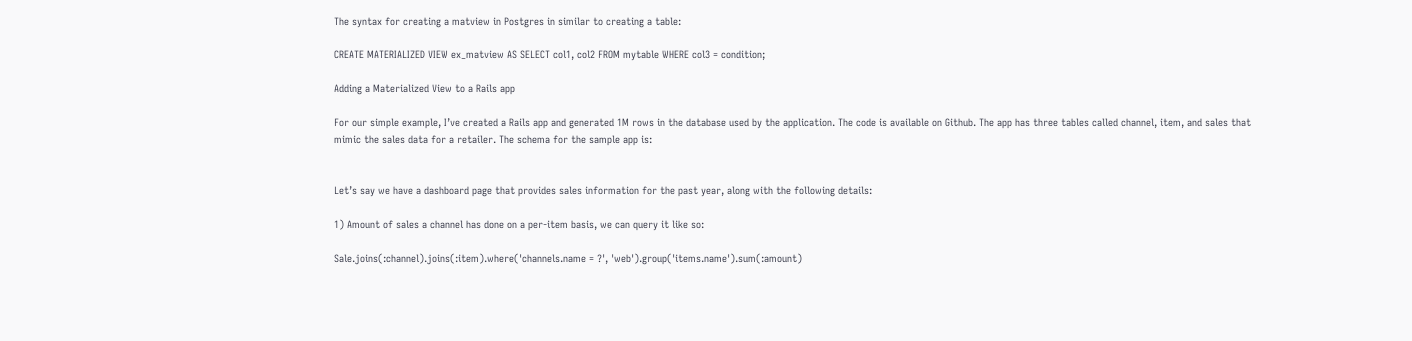The syntax for creating a matview in Postgres in similar to creating a table:

CREATE MATERIALIZED VIEW ex_matview AS SELECT col1, col2 FROM mytable WHERE col3 = condition;

Adding a Materialized View to a Rails app

For our simple example, I’ve created a Rails app and generated 1M rows in the database used by the application. The code is available on Github. The app has three tables called channel, item, and sales that mimic the sales data for a retailer. The schema for the sample app is:


Let’s say we have a dashboard page that provides sales information for the past year, along with the following details:

1) Amount of sales a channel has done on a per-item basis, we can query it like so:

Sale.joins(:channel).joins(:item).where('channels.name = ?', 'web').group('items.name').sum(:amount)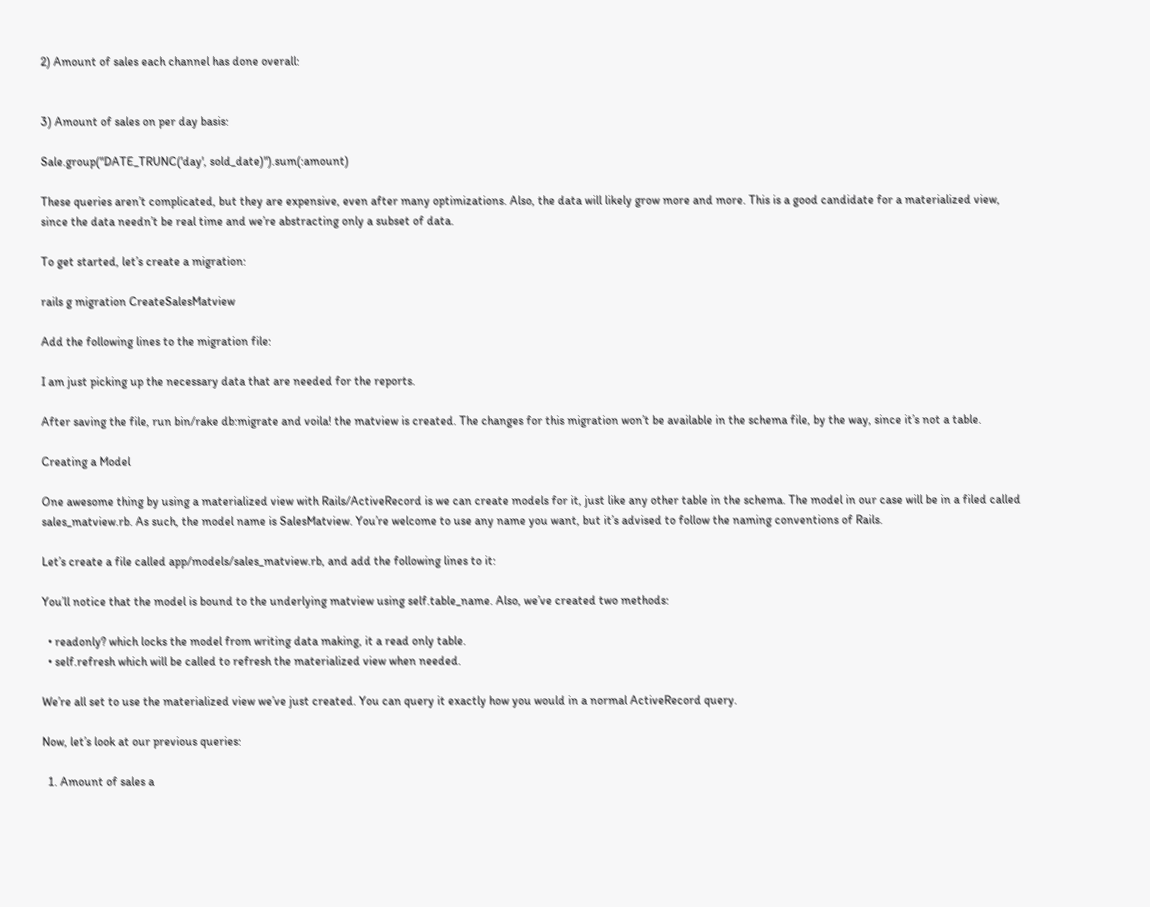2) Amount of sales each channel has done overall:


3) Amount of sales on per day basis:

Sale.group("DATE_TRUNC('day', sold_date)").sum(:amount)

These queries aren’t complicated, but they are expensive, even after many optimizations. Also, the data will likely grow more and more. This is a good candidate for a materialized view, since the data needn’t be real time and we’re abstracting only a subset of data.

To get started, let’s create a migration:

rails g migration CreateSalesMatview

Add the following lines to the migration file:

I am just picking up the necessary data that are needed for the reports.

After saving the file, run bin/rake db:migrate and voila! the matview is created. The changes for this migration won’t be available in the schema file, by the way, since it’s not a table.

Creating a Model

One awesome thing by using a materialized view with Rails/ActiveRecord is we can create models for it, just like any other table in the schema. The model in our case will be in a filed called sales_matview.rb. As such, the model name is SalesMatview. You’re welcome to use any name you want, but it’s advised to follow the naming conventions of Rails.

Let’s create a file called app/models/sales_matview.rb, and add the following lines to it:

You’ll notice that the model is bound to the underlying matview using self.table_name. Also, we’ve created two methods:

  • readonly? which locks the model from writing data making, it a read only table.
  • self.refresh which will be called to refresh the materialized view when needed.

We’re all set to use the materialized view we’ve just created. You can query it exactly how you would in a normal ActiveRecord query.

Now, let’s look at our previous queries:

  1. Amount of sales a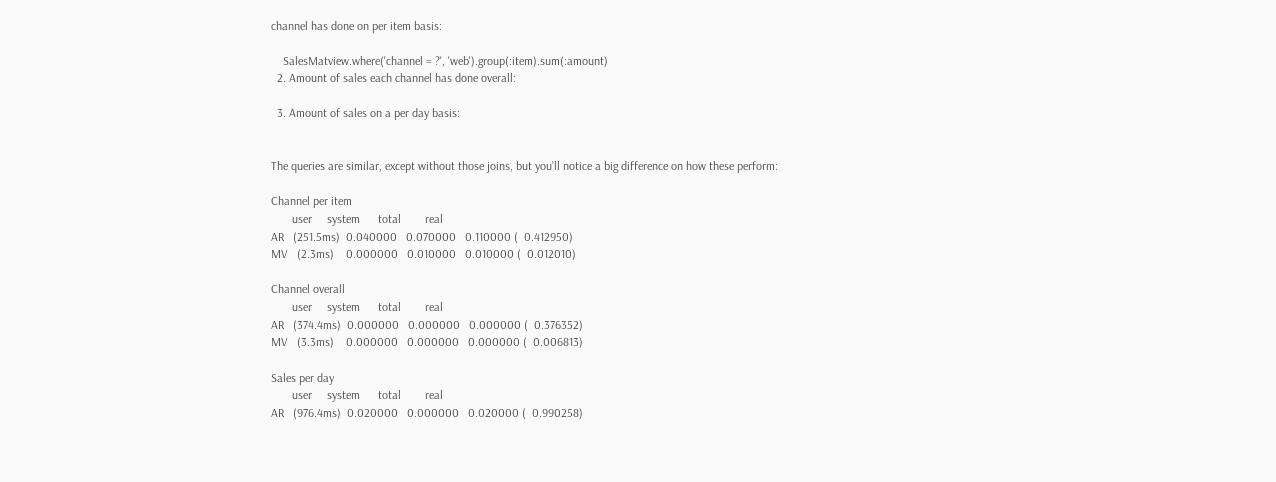channel has done on per item basis:

    SalesMatview.where('channel = ?', 'web').group(:item).sum(:amount)
  2. Amount of sales each channel has done overall:

  3. Amount of sales on a per day basis:


The queries are similar, except without those joins, but you’ll notice a big difference on how these perform:

Channel per item
       user     system      total        real
AR   (251.5ms)  0.040000   0.070000   0.110000 (  0.412950)
MV   (2.3ms)    0.000000   0.010000   0.010000 (  0.012010)

Channel overall
       user     system      total        real
AR   (374.4ms)  0.000000   0.000000   0.000000 (  0.376352)
MV   (3.3ms)    0.000000   0.000000   0.000000 (  0.006813)

Sales per day
       user     system      total        real
AR   (976.4ms)  0.020000   0.000000   0.020000 (  0.990258)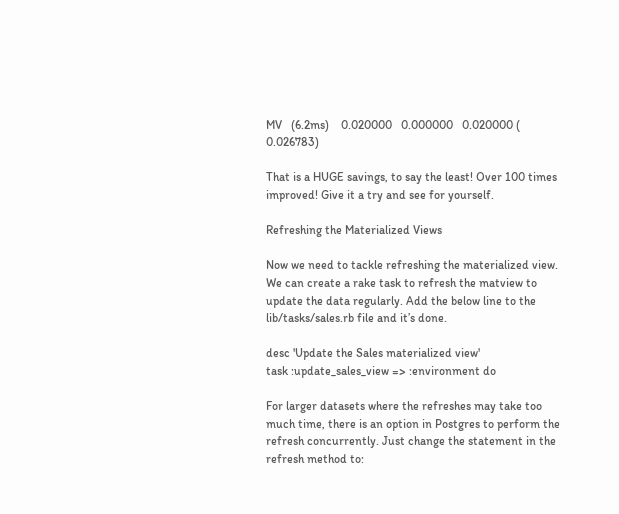MV   (6.2ms)    0.020000   0.000000   0.020000 (  0.026783)

That is a HUGE savings, to say the least! Over 100 times improved! Give it a try and see for yourself.

Refreshing the Materialized Views

Now we need to tackle refreshing the materialized view. We can create a rake task to refresh the matview to update the data regularly. Add the below line to the lib/tasks/sales.rb file and it’s done.

desc 'Update the Sales materialized view'
task :update_sales_view => :environment do

For larger datasets where the refreshes may take too much time, there is an option in Postgres to perform the refresh concurrently. Just change the statement in the refresh method to: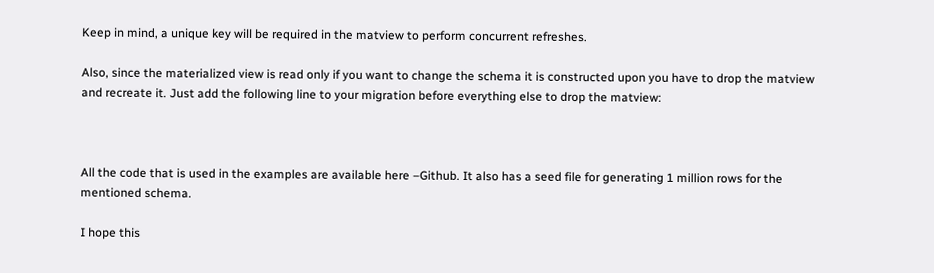Keep in mind, a unique key will be required in the matview to perform concurrent refreshes.

Also, since the materialized view is read only if you want to change the schema it is constructed upon you have to drop the matview and recreate it. Just add the following line to your migration before everything else to drop the matview:



All the code that is used in the examples are available here –Github. It also has a seed file for generating 1 million rows for the mentioned schema.

I hope this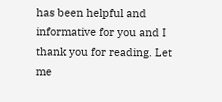has been helpful and informative for you and I thank you for reading. Let me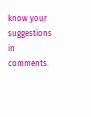know your suggestions in comments.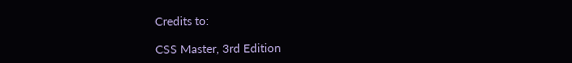Credits to:

CSS Master, 3rd Edition